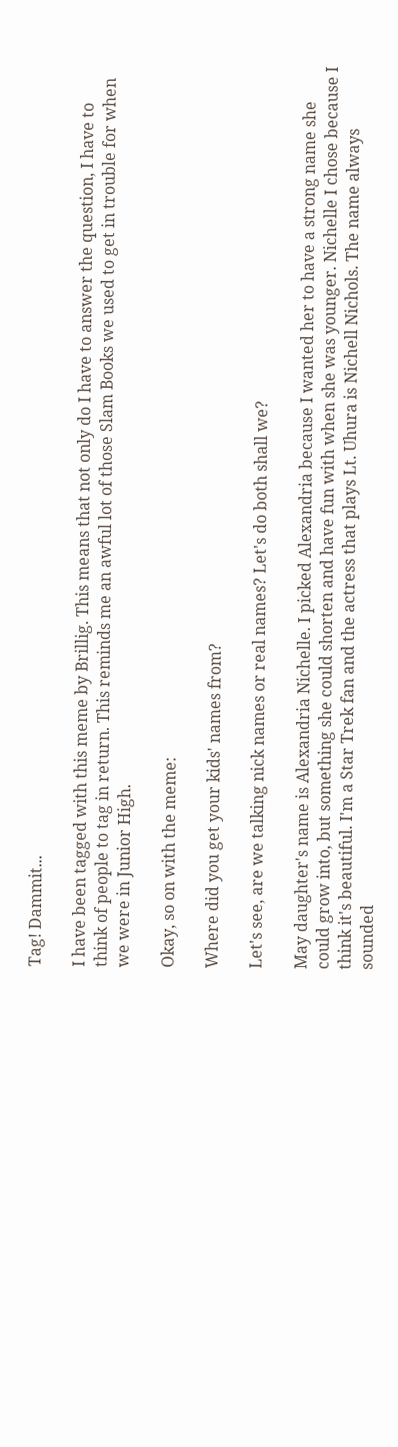Tag! Dammit...

I have been tagged with this meme by Brillig. This means that not only do I have to answer the question, I have to think of people to tag in return. This reminds me an awful lot of those Slam Books we used to get in trouble for when we were in Junior High.

Okay, so on with the meme:

Where did you get your kids' names from?

Let's see, are we talking nick names or real names? Let's do both shall we?

May daughter's name is Alexandria Nichelle. I picked Alexandria because I wanted her to have a strong name she could grow into, but something she could shorten and have fun with when she was younger. Nichelle I chose because I think it's beautiful. I'm a Star Trek fan and the actress that plays Lt. Uhura is Nichell Nichols. The name always sounded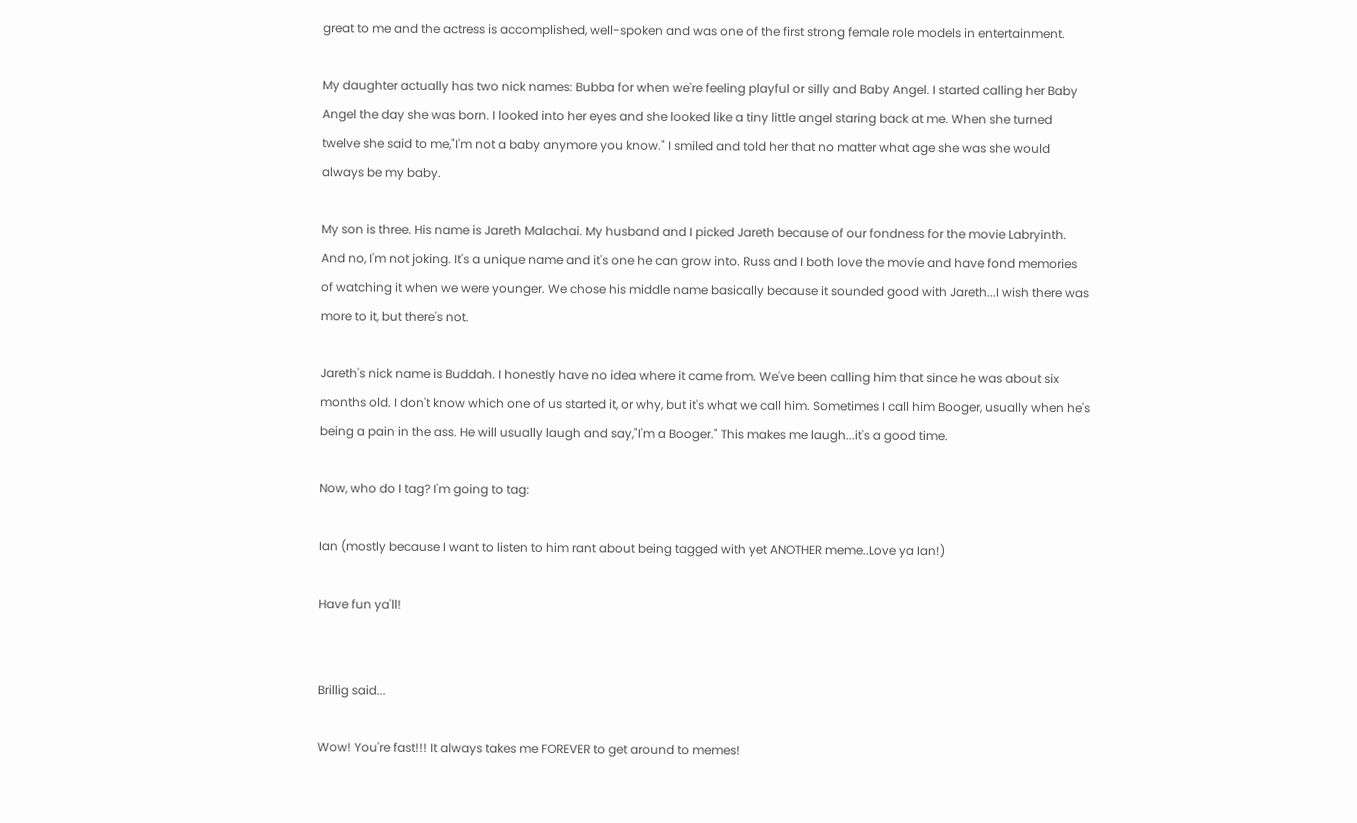great to me and the actress is accomplished, well-spoken and was one of the first strong female role models in entertainment.

My daughter actually has two nick names: Bubba for when we're feeling playful or silly and Baby Angel. I started calling her Baby Angel the day she was born. I looked into her eyes and she looked like a tiny little angel staring back at me. When she turned twelve she said to me,"I'm not a baby anymore you know." I smiled and told her that no matter what age she was she would always be my baby.

My son is three. His name is Jareth Malachai. My husband and I picked Jareth because of our fondness for the movie Labryinth. And no, I'm not joking. It's a unique name and it's one he can grow into. Russ and I both love the movie and have fond memories of watching it when we were younger. We chose his middle name basically because it sounded good with Jareth...I wish there was more to it, but there's not.

Jareth's nick name is Buddah. I honestly have no idea where it came from. We've been calling him that since he was about six months old. I don't know which one of us started it, or why, but it's what we call him. Sometimes I call him Booger, usually when he's being a pain in the ass. He will usually laugh and say,"I'm a Booger." This makes me laugh...it's a good time.

Now, who do I tag? I'm going to tag:

Ian (mostly because I want to listen to him rant about being tagged with yet ANOTHER meme..Love ya Ian!)

Have fun ya'll!


Brillig said...

Wow! You're fast!!! It always takes me FOREVER to get around to memes!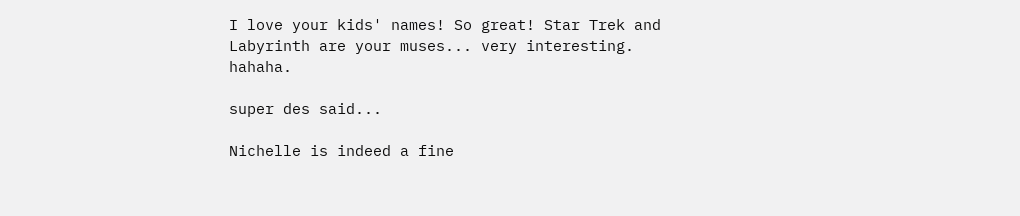I love your kids' names! So great! Star Trek and Labyrinth are your muses... very interesting. hahaha.

super des said...

Nichelle is indeed a fine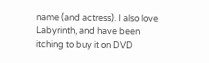name (and actress). I also love Labyrinth, and have been itching to buy it on DVD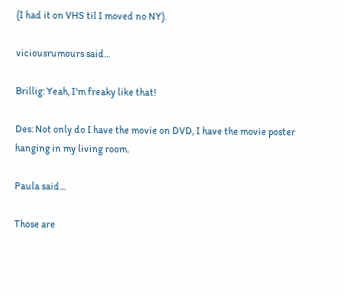(I had it on VHS til I moved no NY).

viciousrumours said...

Brillig: Yeah, I'm freaky like that!

Des: Not only do I have the movie on DVD, I have the movie poster hanging in my living room.

Paula said...

Those are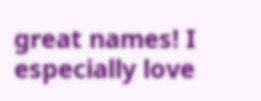great names! I especially love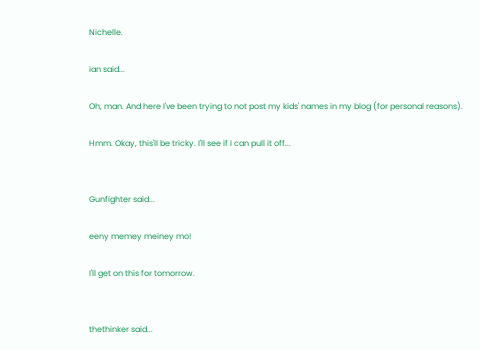Nichelle.

ian said...

Oh, man. And here I've been trying to not post my kids' names in my blog (for personal reasons).

Hmm. Okay, this'll be tricky. I'll see if I can pull it off...


Gunfighter said...

eeny memey meiney mo!

I'll get on this for tomorrow.


thethinker said...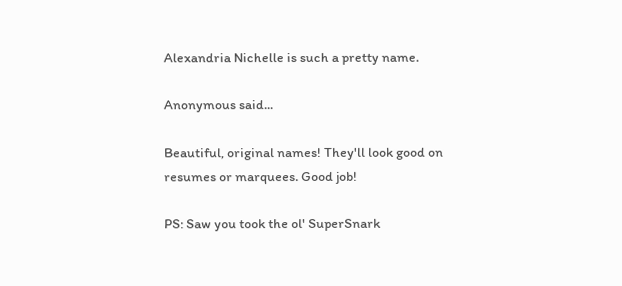Alexandria Nichelle is such a pretty name.

Anonymous said...

Beautiful, original names! They'll look good on resumes or marquees. Good job!

PS: Saw you took the ol' SuperSnark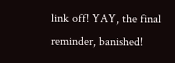link off! YAY, the final reminder, banished!